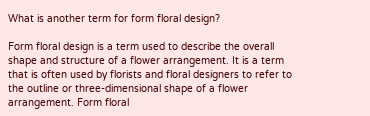What is another term for form floral design?

Form floral design is a term used to describe the overall shape and structure of a flower arrangement. It is a term that is often used by florists and floral designers to refer to the outline or three-dimensional shape of a flower arrangement. Form floral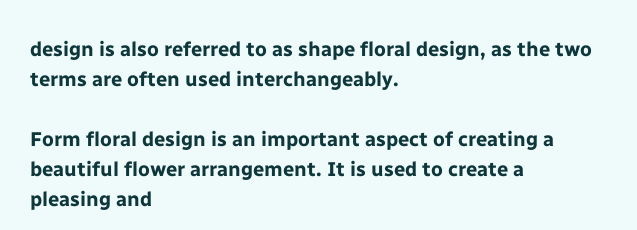design is also referred to as shape floral design, as the two terms are often used interchangeably.

Form floral design is an important aspect of creating a beautiful flower arrangement. It is used to create a pleasing and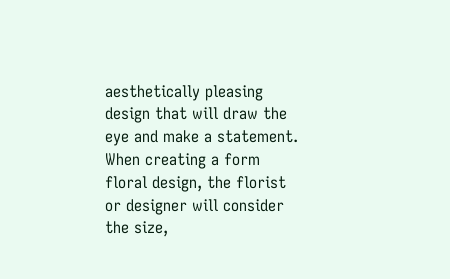aesthetically pleasing design that will draw the eye and make a statement. When creating a form floral design, the florist or designer will consider the size,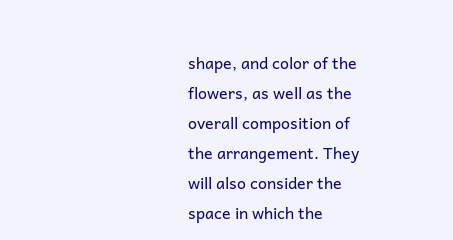shape, and color of the flowers, as well as the overall composition of the arrangement. They will also consider the space in which the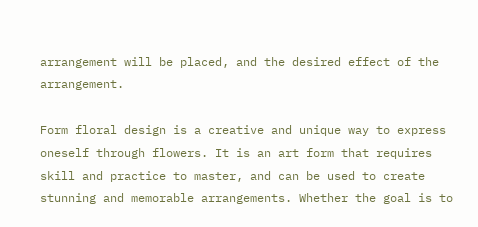arrangement will be placed, and the desired effect of the arrangement.

Form floral design is a creative and unique way to express oneself through flowers. It is an art form that requires skill and practice to master, and can be used to create stunning and memorable arrangements. Whether the goal is to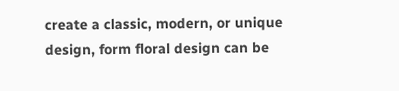create a classic, modern, or unique design, form floral design can be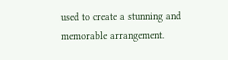used to create a stunning and memorable arrangement.